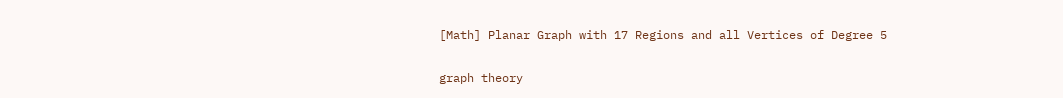[Math] Planar Graph with 17 Regions and all Vertices of Degree 5

graph theory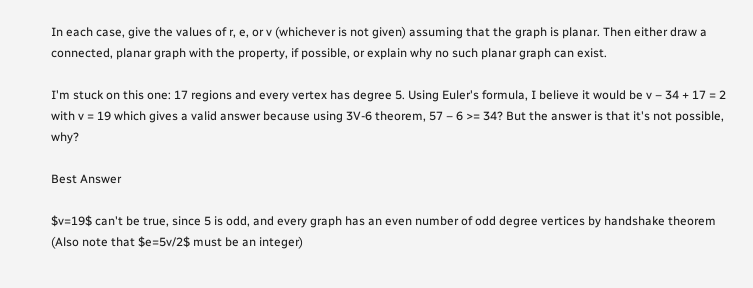In each case, give the values of r, e, or v (whichever is not given) assuming that the graph is planar. Then either draw a connected, planar graph with the property, if possible, or explain why no such planar graph can exist.

I'm stuck on this one: 17 regions and every vertex has degree 5. Using Euler's formula, I believe it would be v – 34 + 17 = 2 with v = 19 which gives a valid answer because using 3V-6 theorem, 57 – 6 >= 34? But the answer is that it's not possible, why?

Best Answer

$v=19$ can't be true, since 5 is odd, and every graph has an even number of odd degree vertices by handshake theorem (Also note that $e=5v/2$ must be an integer)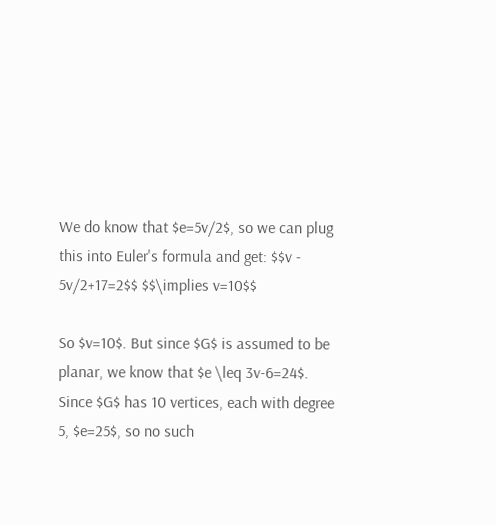We do know that $e=5v/2$, so we can plug this into Euler's formula and get: $$v - 5v/2+17=2$$ $$\implies v=10$$

So $v=10$. But since $G$ is assumed to be planar, we know that $e \leq 3v-6=24$. Since $G$ has 10 vertices, each with degree 5, $e=25$, so no such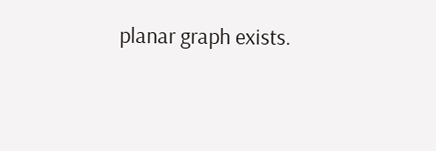planar graph exists.